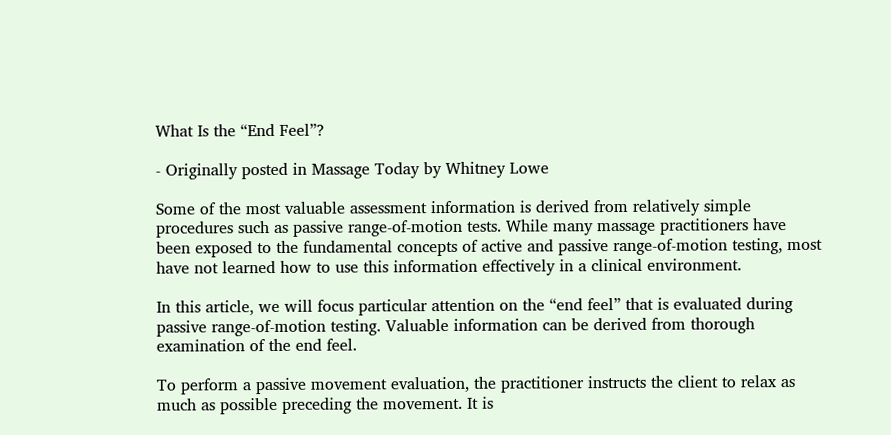What Is the “End Feel”?

- Originally posted in Massage Today by Whitney Lowe

Some of the most valuable assessment information is derived from relatively simple procedures such as passive range-of-motion tests. While many massage practitioners have been exposed to the fundamental concepts of active and passive range-of-motion testing, most have not learned how to use this information effectively in a clinical environment.

In this article, we will focus particular attention on the “end feel” that is evaluated during passive range-of-motion testing. Valuable information can be derived from thorough examination of the end feel.

To perform a passive movement evaluation, the practitioner instructs the client to relax as much as possible preceding the movement. It is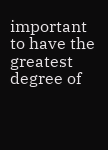important to have the greatest degree of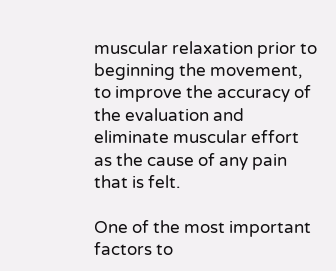muscular relaxation prior to beginning the movement, to improve the accuracy of the evaluation and eliminate muscular effort as the cause of any pain that is felt.

One of the most important factors to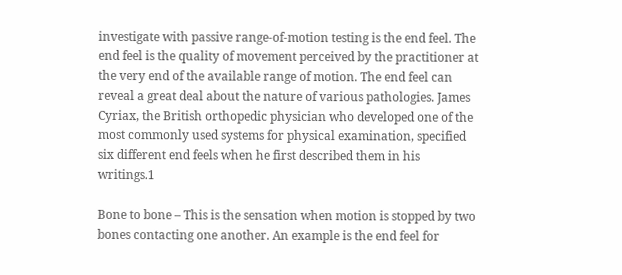investigate with passive range-of-motion testing is the end feel. The end feel is the quality of movement perceived by the practitioner at the very end of the available range of motion. The end feel can reveal a great deal about the nature of various pathologies. James Cyriax, the British orthopedic physician who developed one of the most commonly used systems for physical examination, specified six different end feels when he first described them in his writings.1

Bone to bone – This is the sensation when motion is stopped by two bones contacting one another. An example is the end feel for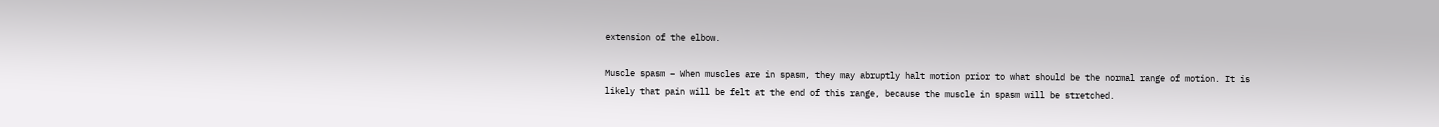extension of the elbow.

Muscle spasm – When muscles are in spasm, they may abruptly halt motion prior to what should be the normal range of motion. It is likely that pain will be felt at the end of this range, because the muscle in spasm will be stretched.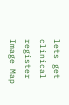lets get clinical register Image Map